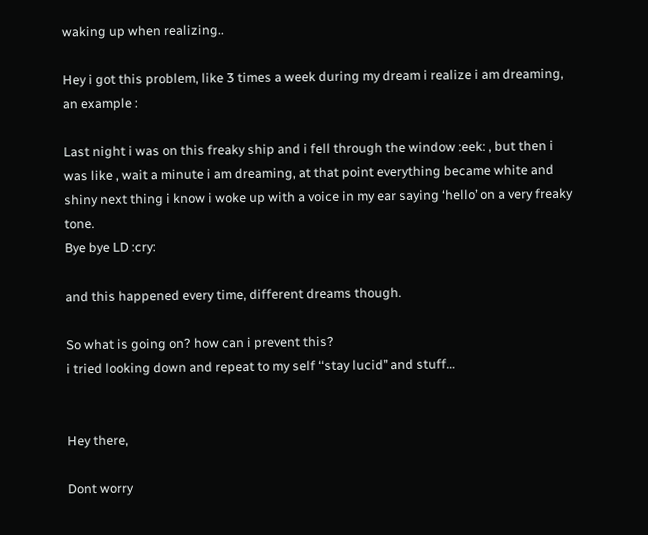waking up when realizing..

Hey i got this problem, like 3 times a week during my dream i realize i am dreaming, an example :

Last night i was on this freaky ship and i fell through the window :eek: , but then i was like , wait a minute i am dreaming, at that point everything became white and shiny next thing i know i woke up with a voice in my ear saying ‘hello’ on a very freaky tone.
Bye bye LD :cry:

and this happened every time, different dreams though.

So what is going on? how can i prevent this?
i tried looking down and repeat to my self ‘‘stay lucid’’ and stuff…


Hey there,

Dont worry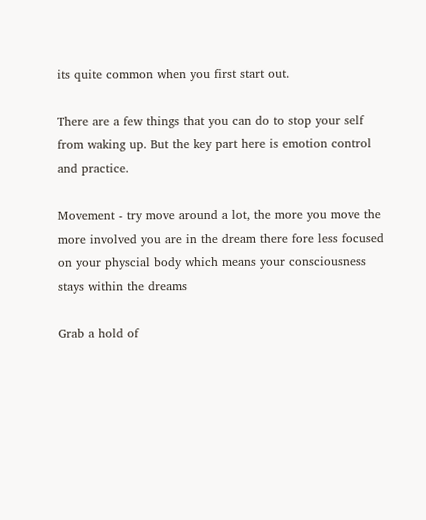its quite common when you first start out.

There are a few things that you can do to stop your self from waking up. But the key part here is emotion control and practice.

Movement - try move around a lot, the more you move the more involved you are in the dream there fore less focused on your physcial body which means your consciousness stays within the dreams

Grab a hold of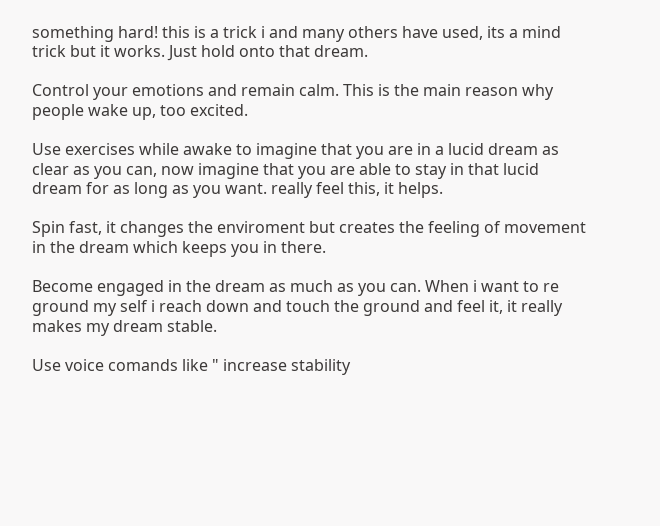something hard! this is a trick i and many others have used, its a mind trick but it works. Just hold onto that dream.

Control your emotions and remain calm. This is the main reason why people wake up, too excited.

Use exercises while awake to imagine that you are in a lucid dream as clear as you can, now imagine that you are able to stay in that lucid dream for as long as you want. really feel this, it helps.

Spin fast, it changes the enviroment but creates the feeling of movement in the dream which keeps you in there.

Become engaged in the dream as much as you can. When i want to re ground my self i reach down and touch the ground and feel it, it really makes my dream stable.

Use voice comands like " increase stability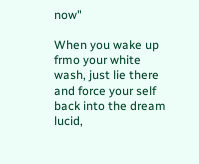now"

When you wake up frmo your white wash, just lie there and force your self back into the dream lucid,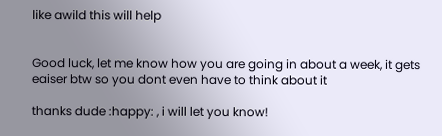like awild this will help


Good luck, let me know how you are going in about a week, it gets eaiser btw so you dont even have to think about it

thanks dude :happy: , i will let you know!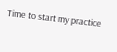Time to start my practice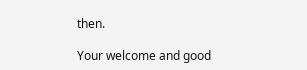then.

Your welcome and good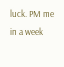luck. PM me in a week